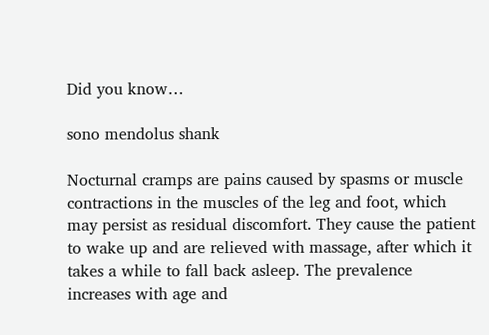Did you know…

sono mendolus shank

Nocturnal cramps are pains caused by spasms or muscle contractions in the muscles of the leg and foot, which may persist as residual discomfort. They cause the patient to wake up and are relieved with massage, after which it takes a while to fall back asleep. The prevalence increases with age and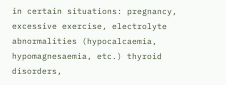in certain situations: pregnancy, excessive exercise, electrolyte abnormalities (hypocalcaemia, hypomagnesaemia, etc.) thyroid disorders,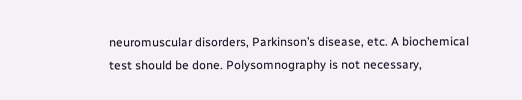neuromuscular disorders, Parkinson’s disease, etc. A biochemical test should be done. Polysomnography is not necessary,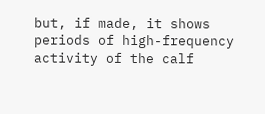but, if made, it shows periods of high-frequency activity of the calf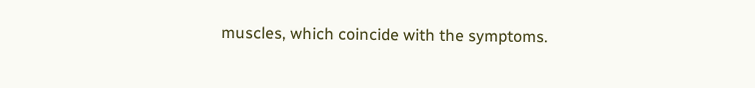muscles, which coincide with the symptoms.